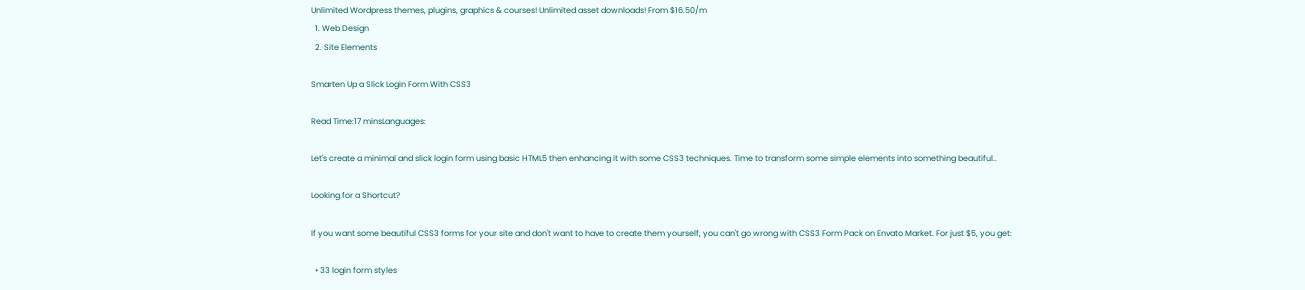Unlimited Wordpress themes, plugins, graphics & courses! Unlimited asset downloads! From $16.50/m
  1. Web Design
  2. Site Elements

Smarten Up a Slick Login Form With CSS3

Read Time:17 minsLanguages:

Let's create a minimal and slick login form using basic HTML5 then enhancing it with some CSS3 techniques. Time to transform some simple elements into something beautiful..

Looking for a Shortcut?

If you want some beautiful CSS3 forms for your site and don't want to have to create them yourself, you can't go wrong with CSS3 Form Pack on Envato Market. For just $5, you get:

  • 33 login form styles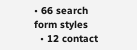• 66 search form styles
  • 12 contact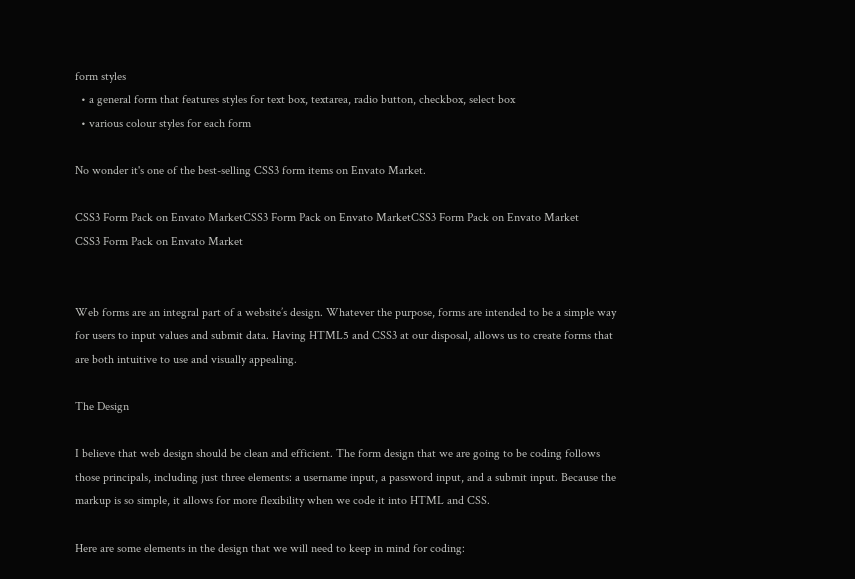form styles
  • a general form that features styles for text box, textarea, radio button, checkbox, select box
  • various colour styles for each form

No wonder it's one of the best-selling CSS3 form items on Envato Market.

CSS3 Form Pack on Envato MarketCSS3 Form Pack on Envato MarketCSS3 Form Pack on Envato Market
CSS3 Form Pack on Envato Market


Web forms are an integral part of a website’s design. Whatever the purpose, forms are intended to be a simple way for users to input values and submit data. Having HTML5 and CSS3 at our disposal, allows us to create forms that are both intuitive to use and visually appealing.

The Design

I believe that web design should be clean and efficient. The form design that we are going to be coding follows those principals, including just three elements: a username input, a password input, and a submit input. Because the markup is so simple, it allows for more flexibility when we code it into HTML and CSS.

Here are some elements in the design that we will need to keep in mind for coding: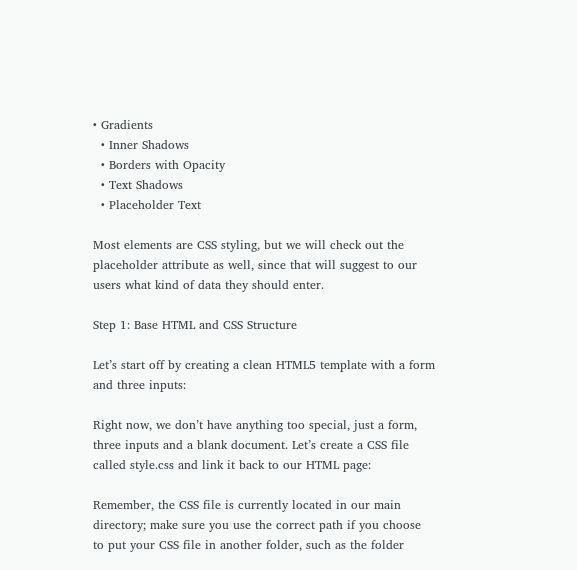• Gradients
  • Inner Shadows
  • Borders with Opacity
  • Text Shadows
  • Placeholder Text

Most elements are CSS styling, but we will check out the placeholder attribute as well, since that will suggest to our users what kind of data they should enter.

Step 1: Base HTML and CSS Structure

Let’s start off by creating a clean HTML5 template with a form and three inputs:

Right now, we don’t have anything too special, just a form, three inputs and a blank document. Let’s create a CSS file called style.css and link it back to our HTML page:

Remember, the CSS file is currently located in our main directory; make sure you use the correct path if you choose to put your CSS file in another folder, such as the folder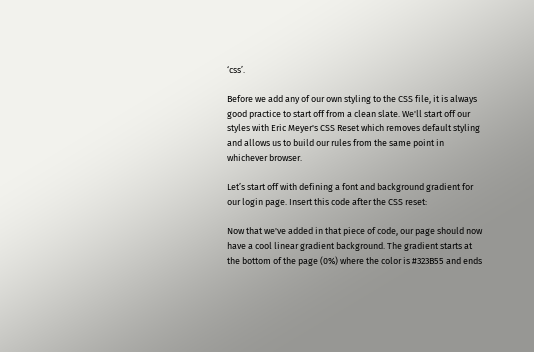‘css’.

Before we add any of our own styling to the CSS file, it is always good practice to start off from a clean slate. We'll start off our styles with Eric Meyer's CSS Reset which removes default styling and allows us to build our rules from the same point in whichever browser.

Let’s start off with defining a font and background gradient for our login page. Insert this code after the CSS reset:

Now that we've added in that piece of code, our page should now have a cool linear gradient background. The gradient starts at the bottom of the page (0%) where the color is #323B55 and ends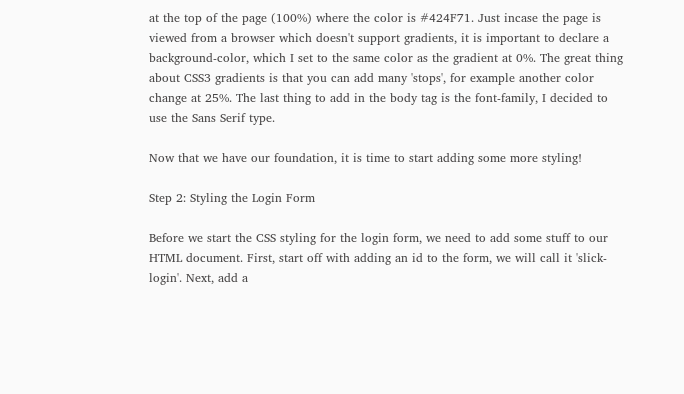at the top of the page (100%) where the color is #424F71. Just incase the page is viewed from a browser which doesn't support gradients, it is important to declare a background-color, which I set to the same color as the gradient at 0%. The great thing about CSS3 gradients is that you can add many 'stops', for example another color change at 25%. The last thing to add in the body tag is the font-family, I decided to use the Sans Serif type.

Now that we have our foundation, it is time to start adding some more styling!

Step 2: Styling the Login Form

Before we start the CSS styling for the login form, we need to add some stuff to our HTML document. First, start off with adding an id to the form, we will call it 'slick-login'. Next, add a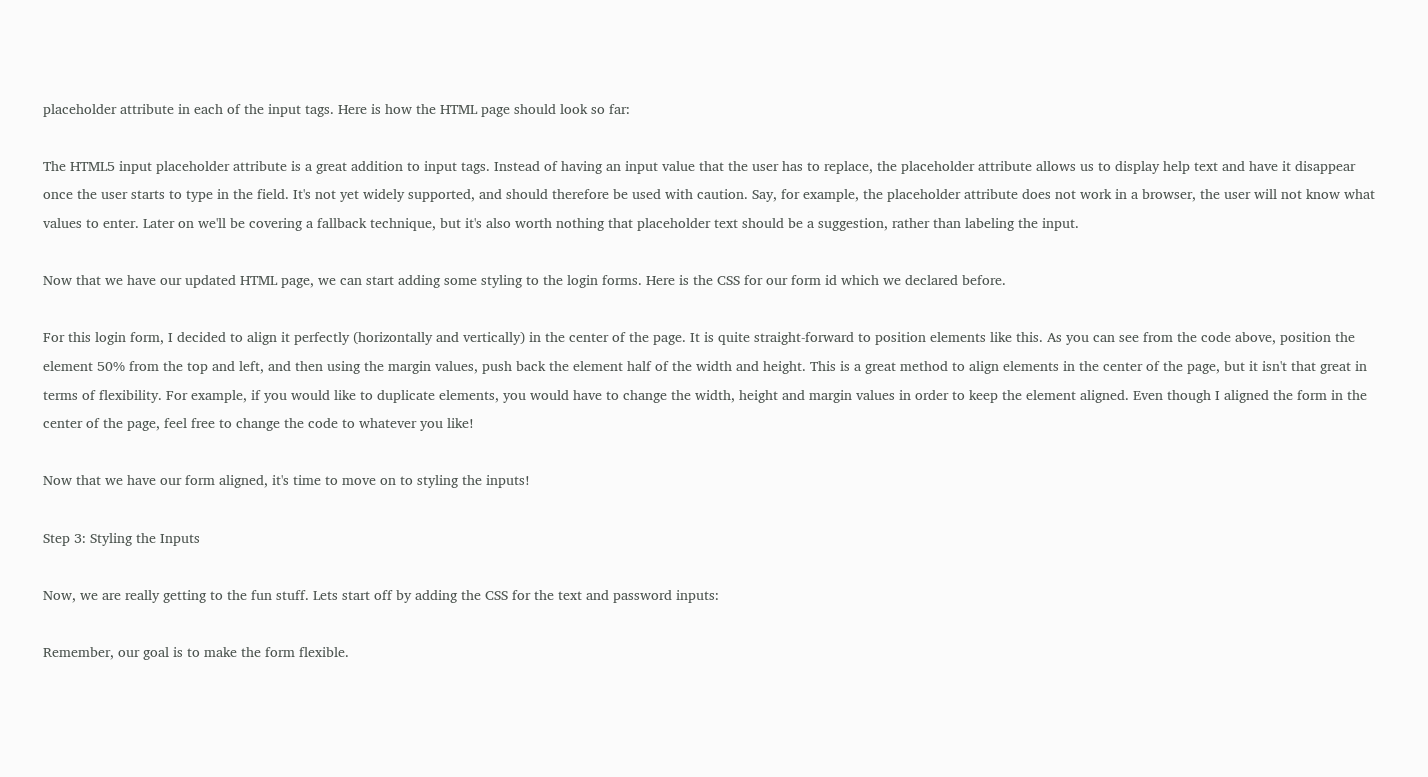placeholder attribute in each of the input tags. Here is how the HTML page should look so far:

The HTML5 input placeholder attribute is a great addition to input tags. Instead of having an input value that the user has to replace, the placeholder attribute allows us to display help text and have it disappear once the user starts to type in the field. It's not yet widely supported, and should therefore be used with caution. Say, for example, the placeholder attribute does not work in a browser, the user will not know what values to enter. Later on we'll be covering a fallback technique, but it's also worth nothing that placeholder text should be a suggestion, rather than labeling the input.

Now that we have our updated HTML page, we can start adding some styling to the login forms. Here is the CSS for our form id which we declared before.

For this login form, I decided to align it perfectly (horizontally and vertically) in the center of the page. It is quite straight-forward to position elements like this. As you can see from the code above, position the element 50% from the top and left, and then using the margin values, push back the element half of the width and height. This is a great method to align elements in the center of the page, but it isn't that great in terms of flexibility. For example, if you would like to duplicate elements, you would have to change the width, height and margin values in order to keep the element aligned. Even though I aligned the form in the center of the page, feel free to change the code to whatever you like!

Now that we have our form aligned, it's time to move on to styling the inputs!

Step 3: Styling the Inputs

Now, we are really getting to the fun stuff. Lets start off by adding the CSS for the text and password inputs:

Remember, our goal is to make the form flexible.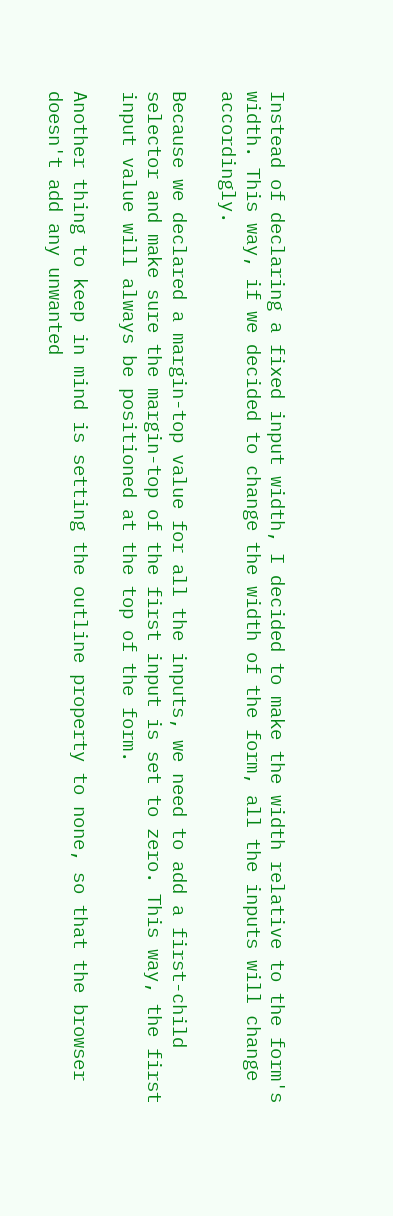Instead of declaring a fixed input width, I decided to make the width relative to the form's width. This way, if we decided to change the width of the form, all the inputs will change accordingly.

Because we declared a margin-top value for all the inputs, we need to add a first-child selector and make sure the margin-top of the first input is set to zero. This way, the first input value will always be positioned at the top of the form.

Another thing to keep in mind is setting the outline property to none, so that the browser doesn't add any unwanted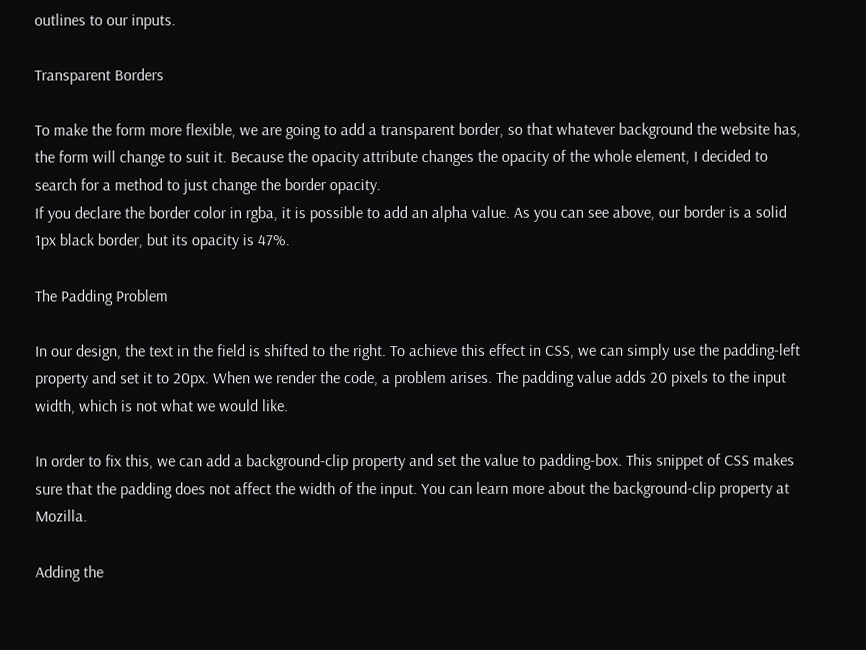outlines to our inputs.

Transparent Borders

To make the form more flexible, we are going to add a transparent border, so that whatever background the website has, the form will change to suit it. Because the opacity attribute changes the opacity of the whole element, I decided to search for a method to just change the border opacity.
If you declare the border color in rgba, it is possible to add an alpha value. As you can see above, our border is a solid 1px black border, but its opacity is 47%.

The Padding Problem

In our design, the text in the field is shifted to the right. To achieve this effect in CSS, we can simply use the padding-left property and set it to 20px. When we render the code, a problem arises. The padding value adds 20 pixels to the input width, which is not what we would like.

In order to fix this, we can add a background-clip property and set the value to padding-box. This snippet of CSS makes sure that the padding does not affect the width of the input. You can learn more about the background-clip property at Mozilla.

Adding the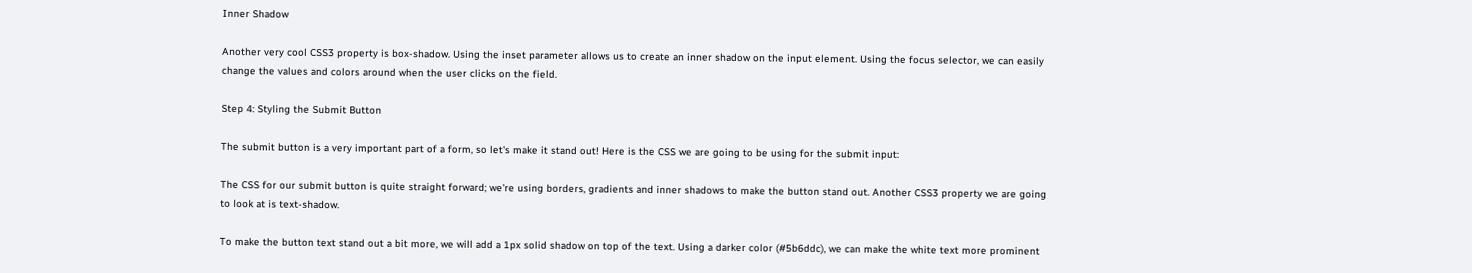Inner Shadow

Another very cool CSS3 property is box-shadow. Using the inset parameter allows us to create an inner shadow on the input element. Using the focus selector, we can easily change the values and colors around when the user clicks on the field.

Step 4: Styling the Submit Button

The submit button is a very important part of a form, so let's make it stand out! Here is the CSS we are going to be using for the submit input:

The CSS for our submit button is quite straight forward; we're using borders, gradients and inner shadows to make the button stand out. Another CSS3 property we are going to look at is text-shadow.

To make the button text stand out a bit more, we will add a 1px solid shadow on top of the text. Using a darker color (#5b6ddc), we can make the white text more prominent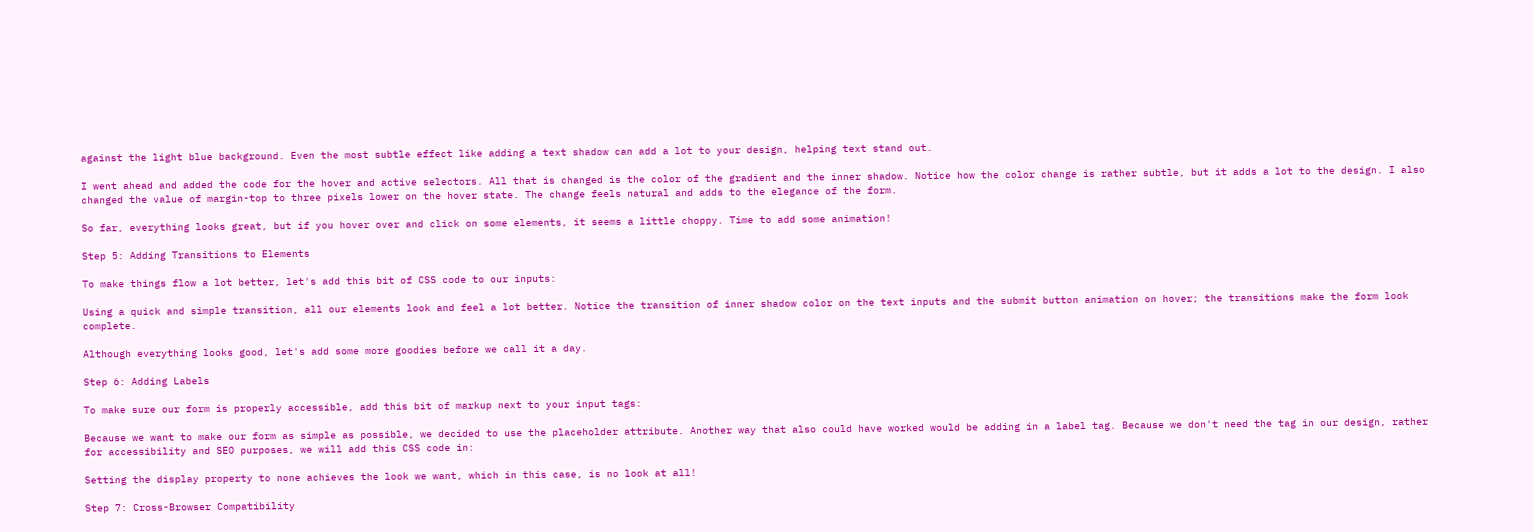against the light blue background. Even the most subtle effect like adding a text shadow can add a lot to your design, helping text stand out.

I went ahead and added the code for the hover and active selectors. All that is changed is the color of the gradient and the inner shadow. Notice how the color change is rather subtle, but it adds a lot to the design. I also changed the value of margin-top to three pixels lower on the hover state. The change feels natural and adds to the elegance of the form.

So far, everything looks great, but if you hover over and click on some elements, it seems a little choppy. Time to add some animation!

Step 5: Adding Transitions to Elements

To make things flow a lot better, let's add this bit of CSS code to our inputs:

Using a quick and simple transition, all our elements look and feel a lot better. Notice the transition of inner shadow color on the text inputs and the submit button animation on hover; the transitions make the form look complete.

Although everything looks good, let's add some more goodies before we call it a day.

Step 6: Adding Labels

To make sure our form is properly accessible, add this bit of markup next to your input tags:

Because we want to make our form as simple as possible, we decided to use the placeholder attribute. Another way that also could have worked would be adding in a label tag. Because we don't need the tag in our design, rather for accessibility and SEO purposes, we will add this CSS code in:

Setting the display property to none achieves the look we want, which in this case, is no look at all!

Step 7: Cross-Browser Compatibility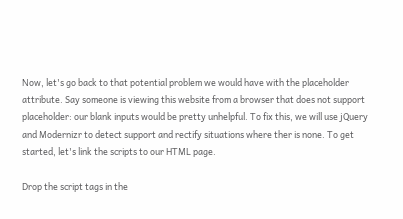Now, let's go back to that potential problem we would have with the placeholder attribute. Say someone is viewing this website from a browser that does not support placeholder: our blank inputs would be pretty unhelpful. To fix this, we will use jQuery and Modernizr to detect support and rectify situations where ther is none. To get started, let's link the scripts to our HTML page.

Drop the script tags in the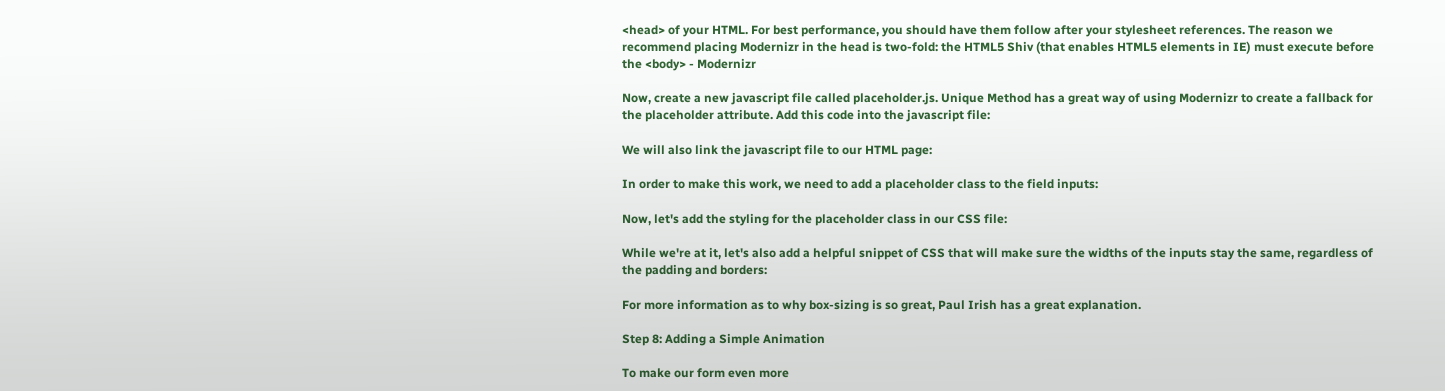<head> of your HTML. For best performance, you should have them follow after your stylesheet references. The reason we recommend placing Modernizr in the head is two-fold: the HTML5 Shiv (that enables HTML5 elements in IE) must execute before the <body> - Modernizr

Now, create a new javascript file called placeholder.js. Unique Method has a great way of using Modernizr to create a fallback for the placeholder attribute. Add this code into the javascript file:

We will also link the javascript file to our HTML page:

In order to make this work, we need to add a placeholder class to the field inputs:

Now, let's add the styling for the placeholder class in our CSS file:

While we're at it, let's also add a helpful snippet of CSS that will make sure the widths of the inputs stay the same, regardless of the padding and borders:

For more information as to why box-sizing is so great, Paul Irish has a great explanation.

Step 8: Adding a Simple Animation

To make our form even more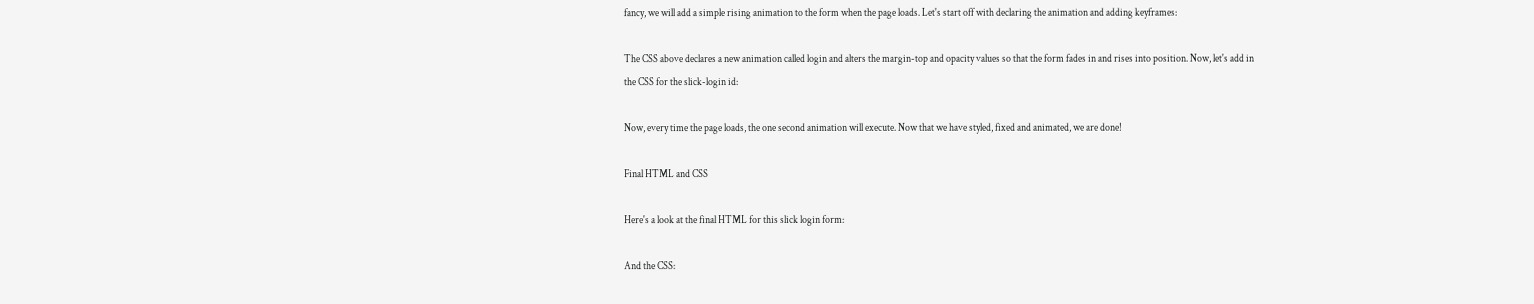fancy, we will add a simple rising animation to the form when the page loads. Let's start off with declaring the animation and adding keyframes:

The CSS above declares a new animation called login and alters the margin-top and opacity values so that the form fades in and rises into position. Now, let's add in the CSS for the slick-login id:

Now, every time the page loads, the one second animation will execute. Now that we have styled, fixed and animated, we are done!

Final HTML and CSS

Here's a look at the final HTML for this slick login form:

And the CSS: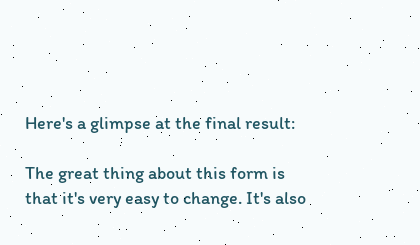Here's a glimpse at the final result:

The great thing about this form is that it's very easy to change. It's also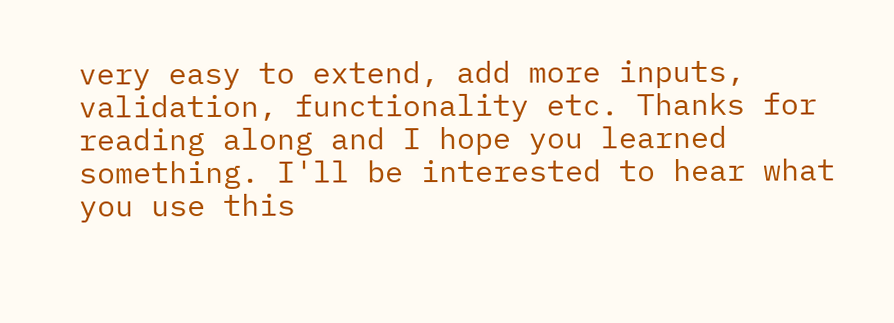very easy to extend, add more inputs, validation, functionality etc. Thanks for reading along and I hope you learned something. I'll be interested to hear what you use this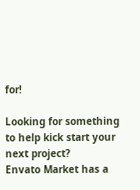for!

Looking for something to help kick start your next project?
Envato Market has a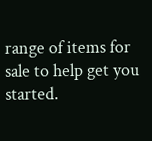range of items for sale to help get you started.